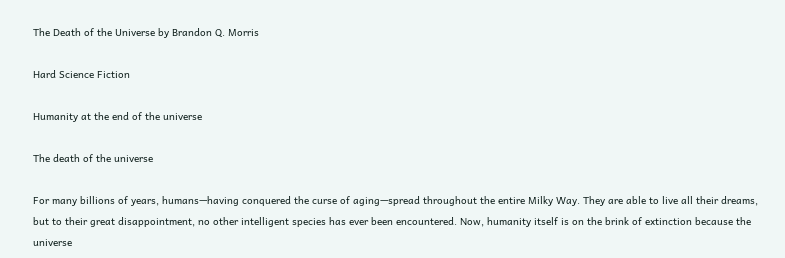The Death of the Universe by Brandon Q. Morris

Hard Science Fiction

Humanity at the end of the universe

The death of the universe

For many billions of years, humans—having conquered the curse of aging—spread throughout the entire Milky Way. They are able to live all their dreams, but to their great disappointment, no other intelligent species has ever been encountered. Now, humanity itself is on the brink of extinction because the universe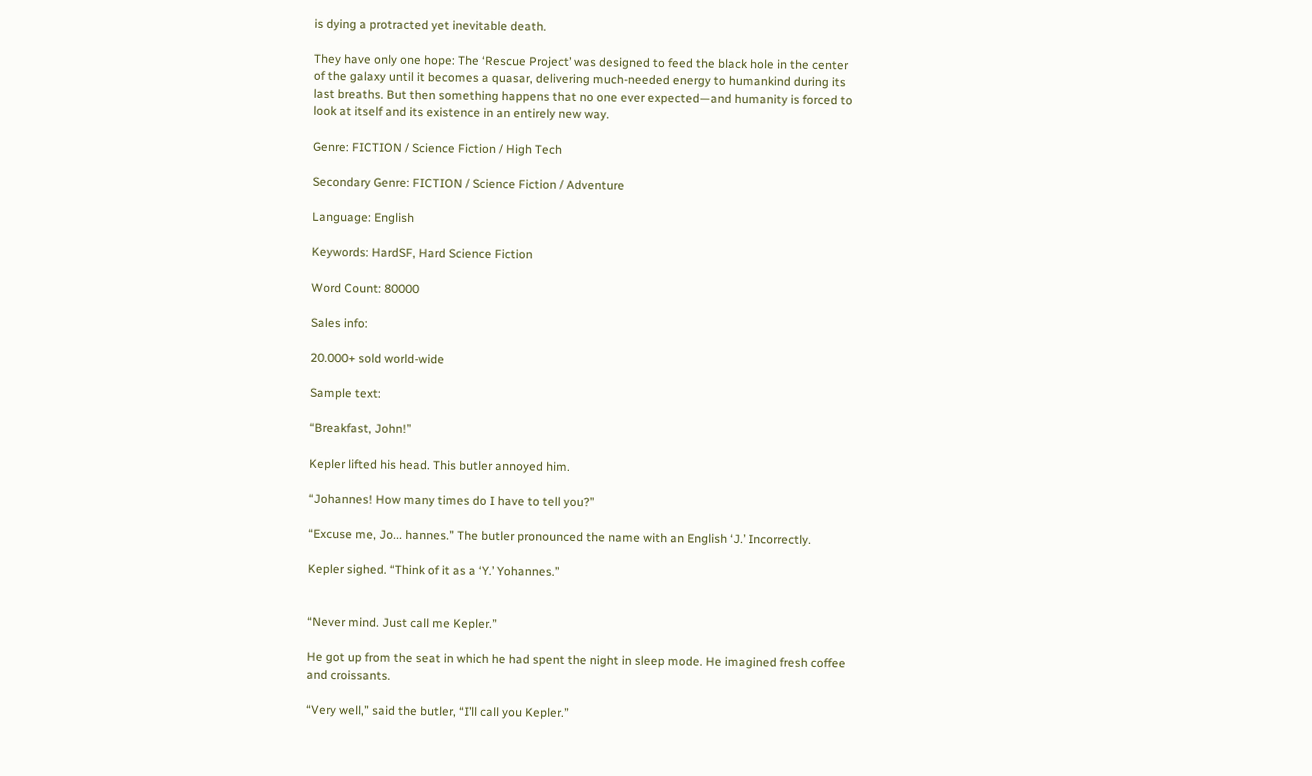is dying a protracted yet inevitable death.

They have only one hope: The ‘Rescue Project’ was designed to feed the black hole in the center of the galaxy until it becomes a quasar, delivering much-needed energy to humankind during its last breaths. But then something happens that no one ever expected—and humanity is forced to look at itself and its existence in an entirely new way.

Genre: FICTION / Science Fiction / High Tech

Secondary Genre: FICTION / Science Fiction / Adventure

Language: English

Keywords: HardSF, Hard Science Fiction

Word Count: 80000

Sales info:

20.000+ sold world-wide

Sample text:

“Breakfast, John!”

Kepler lifted his head. This butler annoyed him.

“Johannes! How many times do I have to tell you?”

“Excuse me, Jo... hannes.” The butler pronounced the name with an English ‘J.’ Incorrectly.

Kepler sighed. “Think of it as a ‘Y.’ Yohannes.”


“Never mind. Just call me Kepler.”

He got up from the seat in which he had spent the night in sleep mode. He imagined fresh coffee and croissants.

“Very well,” said the butler, “I’ll call you Kepler.”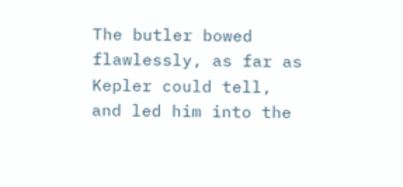The butler bowed flawlessly, as far as Kepler could tell, and led him into the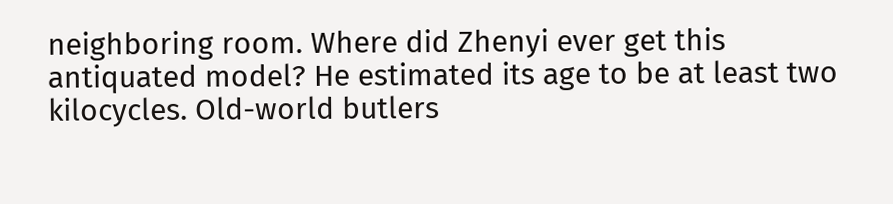neighboring room. Where did Zhenyi ever get this antiquated model? He estimated its age to be at least two kilocycles. Old-world butlers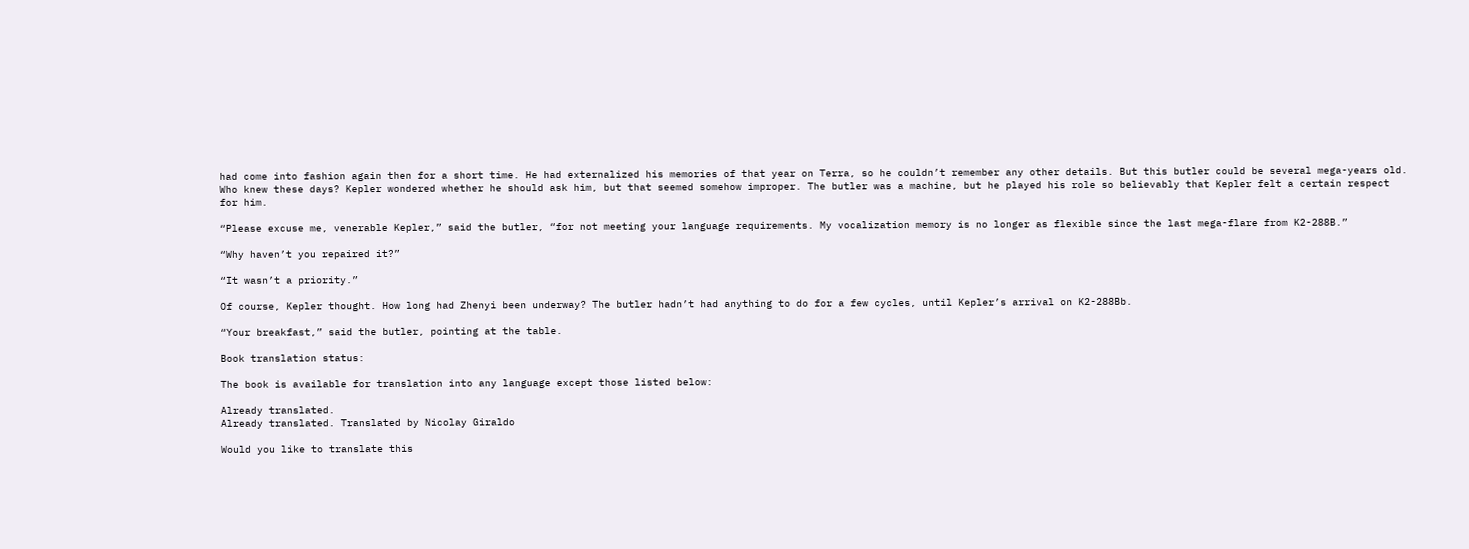had come into fashion again then for a short time. He had externalized his memories of that year on Terra, so he couldn’t remember any other details. But this butler could be several mega-years old. Who knew these days? Kepler wondered whether he should ask him, but that seemed somehow improper. The butler was a machine, but he played his role so believably that Kepler felt a certain respect for him.

“Please excuse me, venerable Kepler,” said the butler, “for not meeting your language requirements. My vocalization memory is no longer as flexible since the last mega-flare from K2-288B.”

“Why haven’t you repaired it?”

“It wasn’t a priority.”

Of course, Kepler thought. How long had Zhenyi been underway? The butler hadn’t had anything to do for a few cycles, until Kepler’s arrival on K2-288Bb.

“Your breakfast,” said the butler, pointing at the table.

Book translation status:

The book is available for translation into any language except those listed below:

Already translated.
Already translated. Translated by Nicolay Giraldo

Would you like to translate this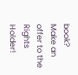book? Make an offer to the Rights Holder!